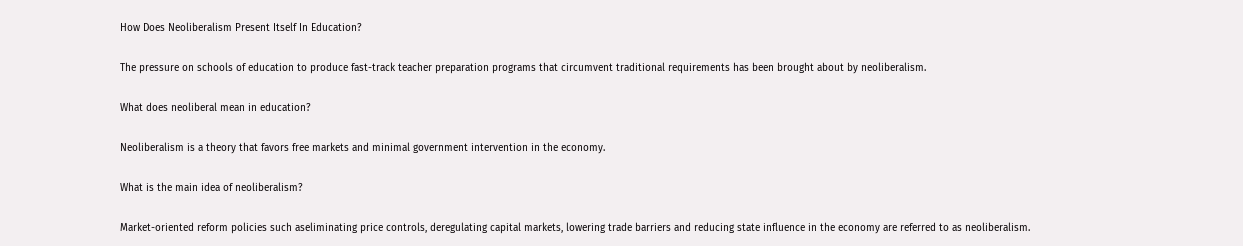How Does Neoliberalism Present Itself In Education?

The pressure on schools of education to produce fast-track teacher preparation programs that circumvent traditional requirements has been brought about by neoliberalism.

What does neoliberal mean in education?

Neoliberalism is a theory that favors free markets and minimal government intervention in the economy.

What is the main idea of neoliberalism?

Market-oriented reform policies such aseliminating price controls, deregulating capital markets, lowering trade barriers and reducing state influence in the economy are referred to as neoliberalism.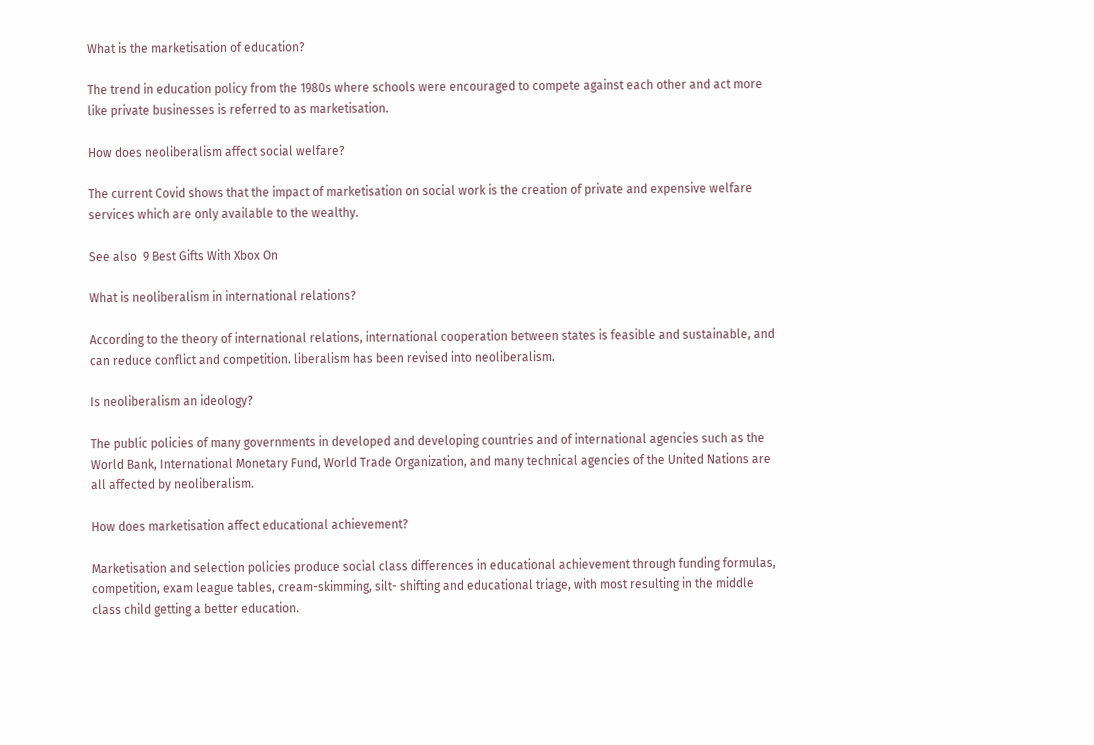What is the marketisation of education?

The trend in education policy from the 1980s where schools were encouraged to compete against each other and act more like private businesses is referred to as marketisation.

How does neoliberalism affect social welfare?

The current Covid shows that the impact of marketisation on social work is the creation of private and expensive welfare services which are only available to the wealthy.

See also  9 Best Gifts With Xbox On

What is neoliberalism in international relations?

According to the theory of international relations, international cooperation between states is feasible and sustainable, and can reduce conflict and competition. liberalism has been revised into neoliberalism.

Is neoliberalism an ideology?

The public policies of many governments in developed and developing countries and of international agencies such as the World Bank, International Monetary Fund, World Trade Organization, and many technical agencies of the United Nations are all affected by neoliberalism.

How does marketisation affect educational achievement?

Marketisation and selection policies produce social class differences in educational achievement through funding formulas, competition, exam league tables, cream-skimming, silt- shifting and educational triage, with most resulting in the middle class child getting a better education.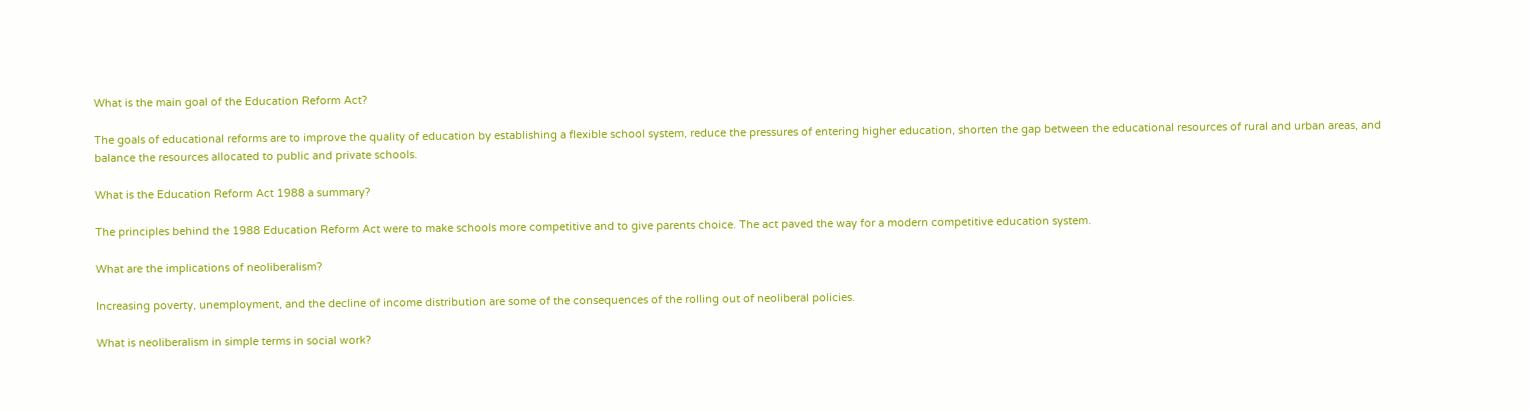What is the main goal of the Education Reform Act?

The goals of educational reforms are to improve the quality of education by establishing a flexible school system, reduce the pressures of entering higher education, shorten the gap between the educational resources of rural and urban areas, and balance the resources allocated to public and private schools.

What is the Education Reform Act 1988 a summary?

The principles behind the 1988 Education Reform Act were to make schools more competitive and to give parents choice. The act paved the way for a modern competitive education system.

What are the implications of neoliberalism?

Increasing poverty, unemployment, and the decline of income distribution are some of the consequences of the rolling out of neoliberal policies.

What is neoliberalism in simple terms in social work?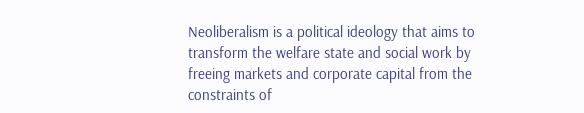Neoliberalism is a political ideology that aims to transform the welfare state and social work by freeing markets and corporate capital from the constraints of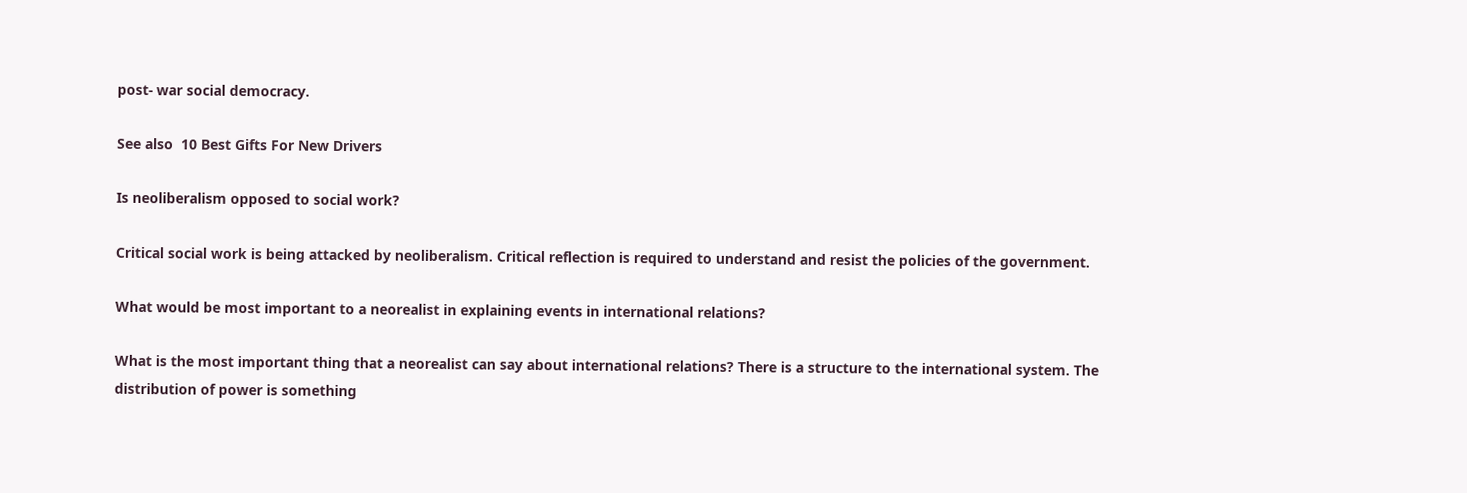post- war social democracy.

See also  10 Best Gifts For New Drivers

Is neoliberalism opposed to social work?

Critical social work is being attacked by neoliberalism. Critical reflection is required to understand and resist the policies of the government.

What would be most important to a neorealist in explaining events in international relations?

What is the most important thing that a neorealist can say about international relations? There is a structure to the international system. The distribution of power is something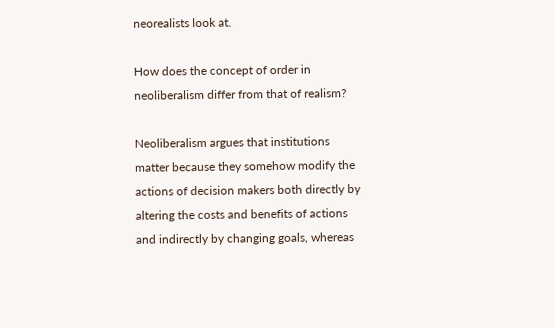neorealists look at.

How does the concept of order in neoliberalism differ from that of realism?

Neoliberalism argues that institutions matter because they somehow modify the actions of decision makers both directly by altering the costs and benefits of actions and indirectly by changing goals, whereas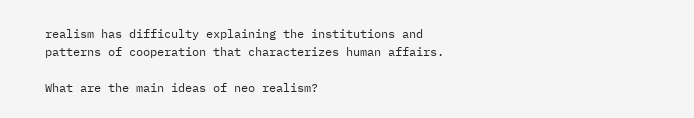realism has difficulty explaining the institutions and patterns of cooperation that characterizes human affairs.

What are the main ideas of neo realism?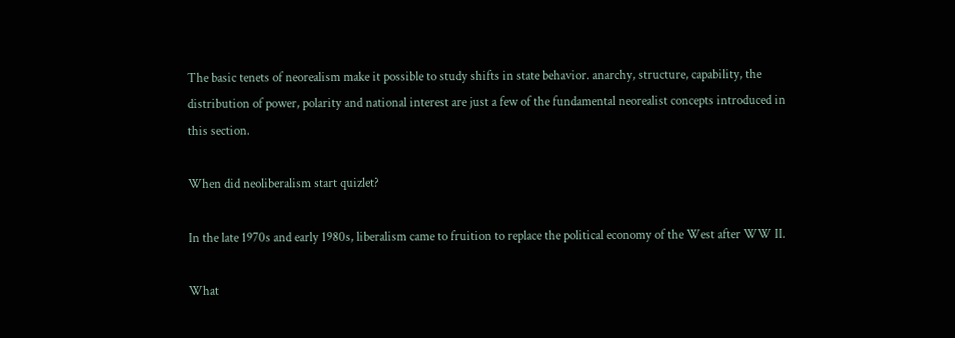The basic tenets of neorealism make it possible to study shifts in state behavior. anarchy, structure, capability, the distribution of power, polarity and national interest are just a few of the fundamental neorealist concepts introduced in this section.

When did neoliberalism start quizlet?

In the late 1970s and early 1980s, liberalism came to fruition to replace the political economy of the West after WW II.

What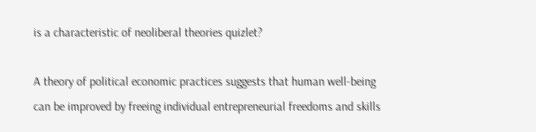is a characteristic of neoliberal theories quizlet?

A theory of political economic practices suggests that human well-being can be improved by freeing individual entrepreneurial freedoms and skills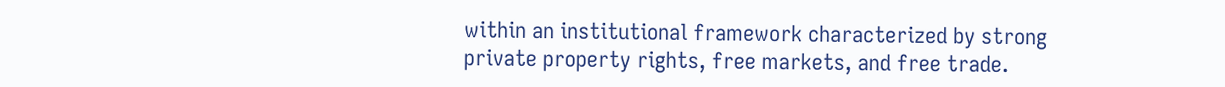within an institutional framework characterized by strong private property rights, free markets, and free trade.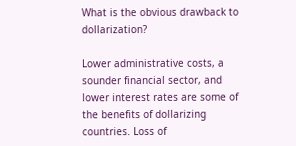What is the obvious drawback to dollarization?

Lower administrative costs, a sounder financial sector, and lower interest rates are some of the benefits of dollarizing countries. Loss of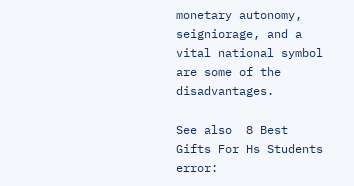monetary autonomy, seigniorage, and a vital national symbol are some of the disadvantages.

See also  8 Best Gifts For Hs Students
error: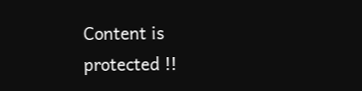Content is protected !!